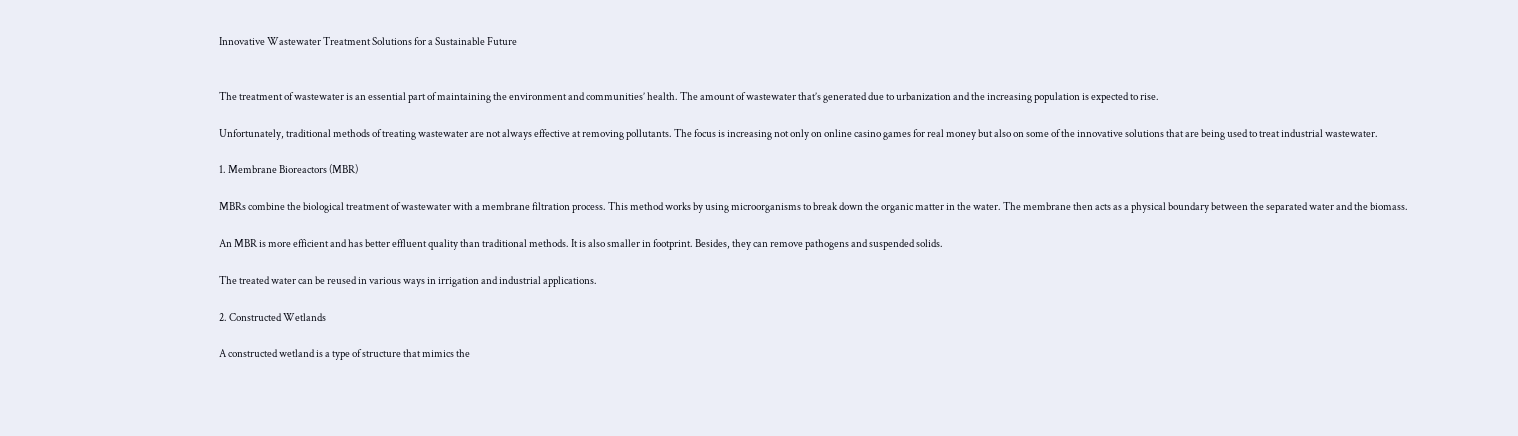Innovative Wastewater Treatment Solutions for a Sustainable Future


The treatment of wastewater is an essential part of maintaining the environment and communities’ health. The amount of wastewater that’s generated due to urbanization and the increasing population is expected to rise.

Unfortunately, traditional methods of treating wastewater are not always effective at removing pollutants. The focus is increasing not only on online casino games for real money but also on some of the innovative solutions that are being used to treat industrial wastewater.

1. Membrane Bioreactors (MBR)

MBRs combine the biological treatment of wastewater with a membrane filtration process. This method works by using microorganisms to break down the organic matter in the water. The membrane then acts as a physical boundary between the separated water and the biomass.

An MBR is more efficient and has better effluent quality than traditional methods. It is also smaller in footprint. Besides, they can remove pathogens and suspended solids.

The treated water can be reused in various ways in irrigation and industrial applications.

2. Constructed Wetlands

A constructed wetland is a type of structure that mimics the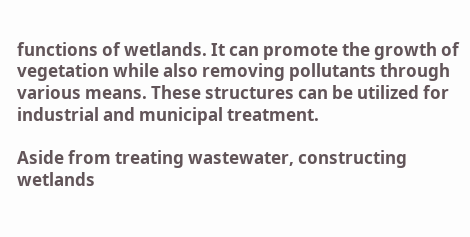functions of wetlands. It can promote the growth of vegetation while also removing pollutants through various means. These structures can be utilized for industrial and municipal treatment.

Aside from treating wastewater, constructing wetlands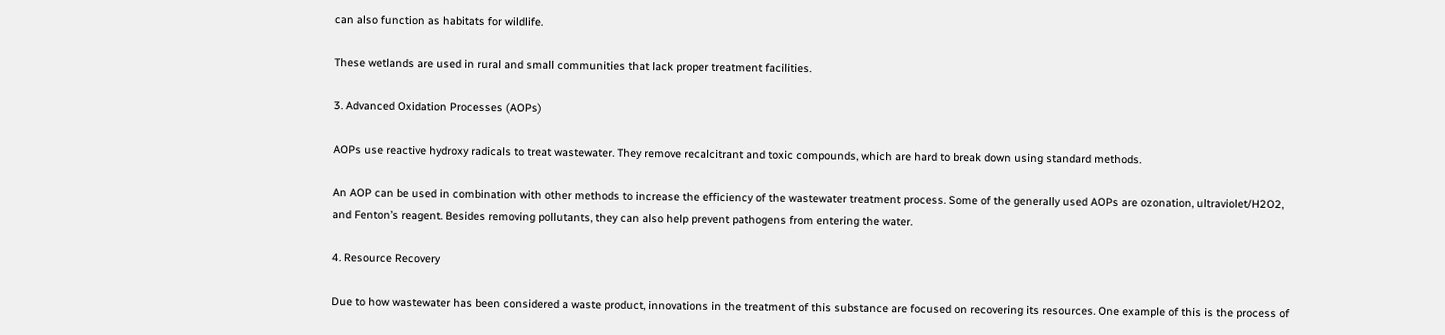can also function as habitats for wildlife.

These wetlands are used in rural and small communities that lack proper treatment facilities.

3. Advanced Oxidation Processes (AOPs)

AOPs use reactive hydroxy radicals to treat wastewater. They remove recalcitrant and toxic compounds, which are hard to break down using standard methods.

An AOP can be used in combination with other methods to increase the efficiency of the wastewater treatment process. Some of the generally used AOPs are ozonation, ultraviolet/H2O2, and Fenton’s reagent. Besides removing pollutants, they can also help prevent pathogens from entering the water.

4. Resource Recovery

Due to how wastewater has been considered a waste product, innovations in the treatment of this substance are focused on recovering its resources. One example of this is the process of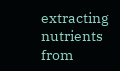extracting nutrients from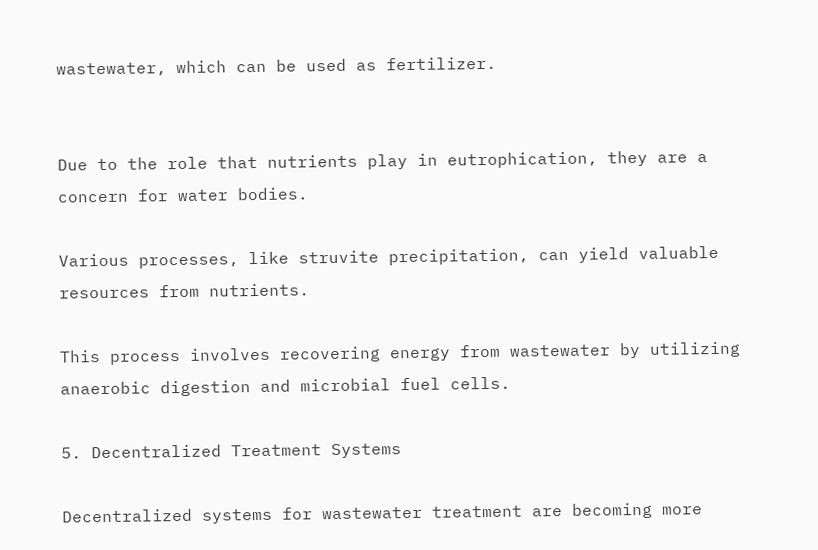wastewater, which can be used as fertilizer.


Due to the role that nutrients play in eutrophication, they are a concern for water bodies.

Various processes, like struvite precipitation, can yield valuable resources from nutrients.

This process involves recovering energy from wastewater by utilizing anaerobic digestion and microbial fuel cells.

5. Decentralized Treatment Systems

Decentralized systems for wastewater treatment are becoming more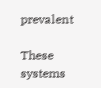prevalent

These systems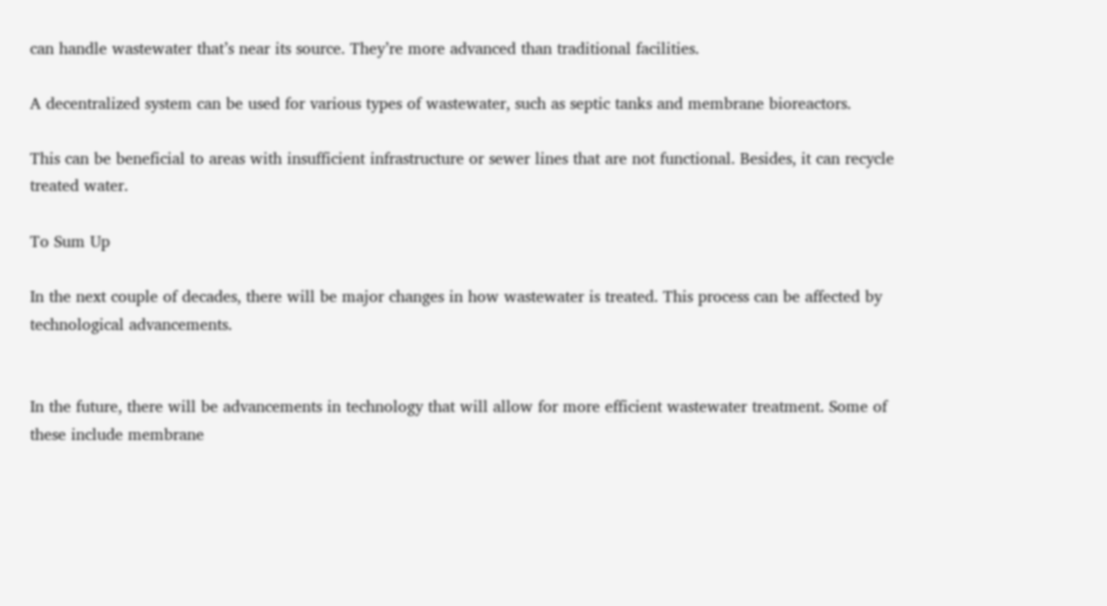can handle wastewater that’s near its source. They’re more advanced than traditional facilities.

A decentralized system can be used for various types of wastewater, such as septic tanks and membrane bioreactors.

This can be beneficial to areas with insufficient infrastructure or sewer lines that are not functional. Besides, it can recycle treated water.

To Sum Up

In the next couple of decades, there will be major changes in how wastewater is treated. This process can be affected by technological advancements.


In the future, there will be advancements in technology that will allow for more efficient wastewater treatment. Some of these include membrane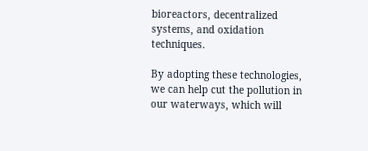bioreactors, decentralized systems, and oxidation techniques.

By adopting these technologies, we can help cut the pollution in our waterways, which will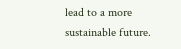lead to a more sustainable future.